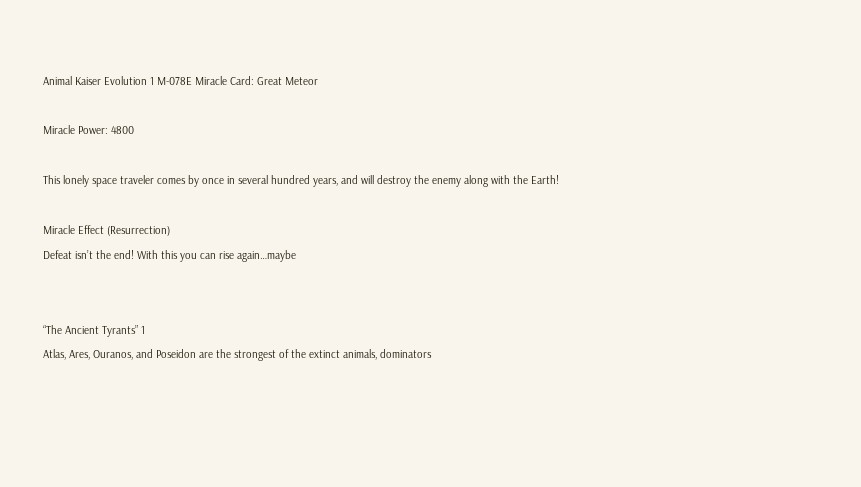Animal Kaiser Evolution 1 M-078E Miracle Card: Great Meteor

Miracle Power: 4800

This lonely space traveler comes by once in several hundred years, and will destroy the enemy along with the Earth!

Miracle Effect (Resurrection)
Defeat isn’t the end! With this you can rise again…maybe


“The Ancient Tyrants” 1
Atlas, Ares, Ouranos, and Poseidon are the strongest of the extinct animals, dominators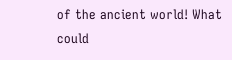of the ancient world! What could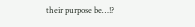their purpose be…!?